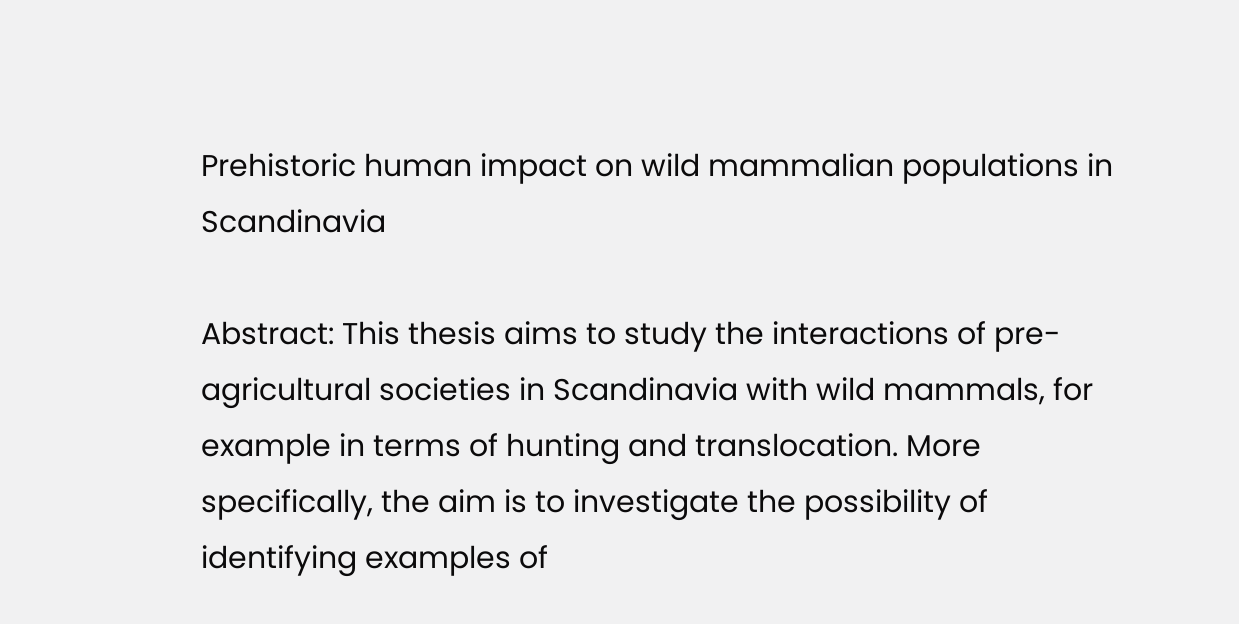Prehistoric human impact on wild mammalian populations in Scandinavia

Abstract: This thesis aims to study the interactions of pre-agricultural societies in Scandinavia with wild mammals, for example in terms of hunting and translocation. More specifically, the aim is to investigate the possibility of identifying examples of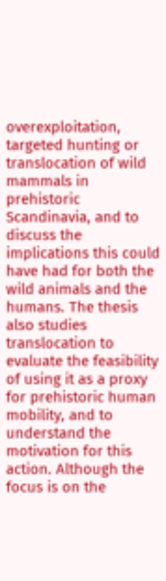overexploitation, targeted hunting or translocation of wild mammals in prehistoric Scandinavia, and to discuss the implications this could have had for both the wild animals and the humans. The thesis also studies translocation to evaluate the feasibility of using it as a proxy for prehistoric human mobility, and to understand the motivation for this action. Although the focus is on the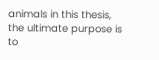animals in this thesis, the ultimate purpose is to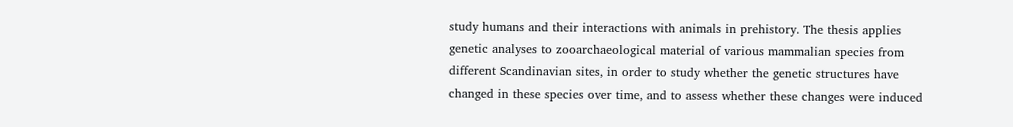study humans and their interactions with animals in prehistory. The thesis applies genetic analyses to zooarchaeological material of various mammalian species from different Scandinavian sites, in order to study whether the genetic structures have changed in these species over time, and to assess whether these changes were induced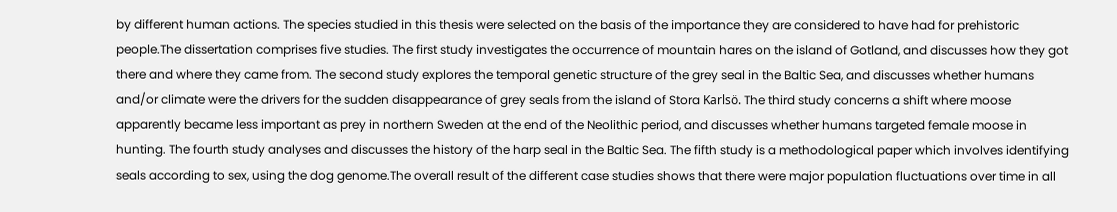by different human actions. The species studied in this thesis were selected on the basis of the importance they are considered to have had for prehistoric people.The dissertation comprises five studies. The first study investigates the occurrence of mountain hares on the island of Gotland, and discusses how they got there and where they came from. The second study explores the temporal genetic structure of the grey seal in the Baltic Sea, and discusses whether humans and/or climate were the drivers for the sudden disappearance of grey seals from the island of Stora Karlsö. The third study concerns a shift where moose apparently became less important as prey in northern Sweden at the end of the Neolithic period, and discusses whether humans targeted female moose in hunting. The fourth study analyses and discusses the history of the harp seal in the Baltic Sea. The fifth study is a methodological paper which involves identifying seals according to sex, using the dog genome.The overall result of the different case studies shows that there were major population fluctuations over time in all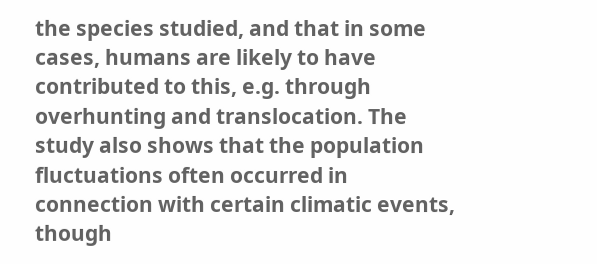the species studied, and that in some cases, humans are likely to have contributed to this, e.g. through overhunting and translocation. The study also shows that the population fluctuations often occurred in connection with certain climatic events, though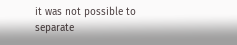it was not possible to separate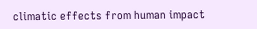climatic effects from human impact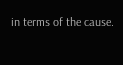in terms of the cause.